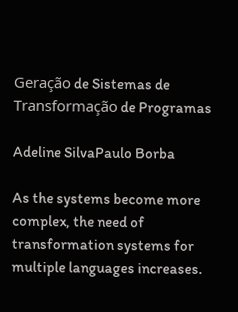Geração de Sistemas de Transformação de Programas

Adeline SilvaPaulo Borba

As the systems become more complex, the need of transformation systems for multiple languages increases.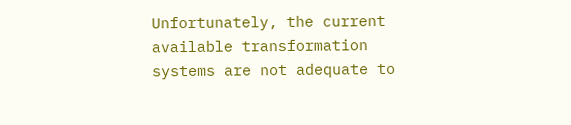Unfortunately, the current available transformation systems are not adequate to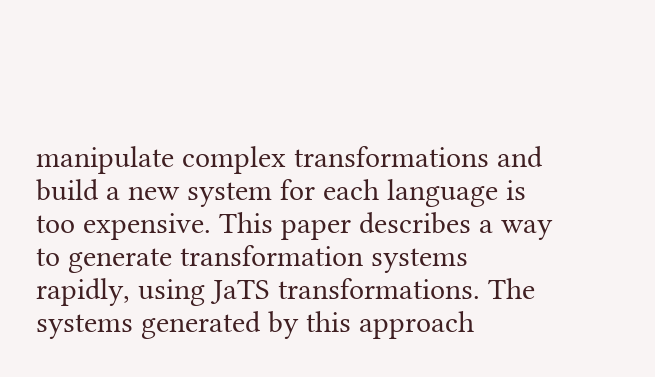manipulate complex transformations and build a new system for each language is too expensive. This paper describes a way to generate transformation systems rapidly, using JaTS transformations. The systems generated by this approach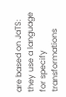are based on JaTS: they use a language for specify transformations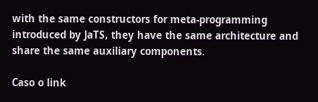with the same constructors for meta-programming introduced by JaTS, they have the same architecture and share the same auxiliary components.

Caso o link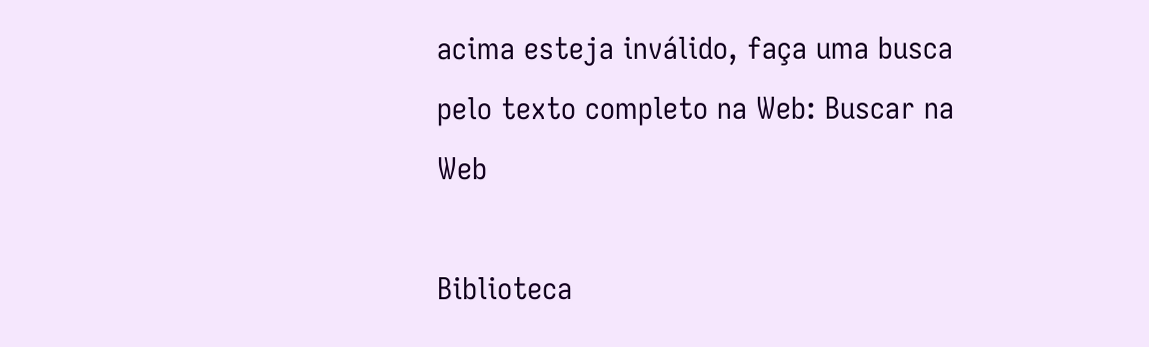acima esteja inválido, faça uma busca pelo texto completo na Web: Buscar na Web

Biblioteca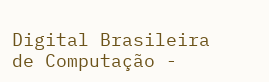Digital Brasileira de Computação -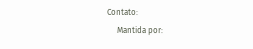Contato:
     Mantida por: